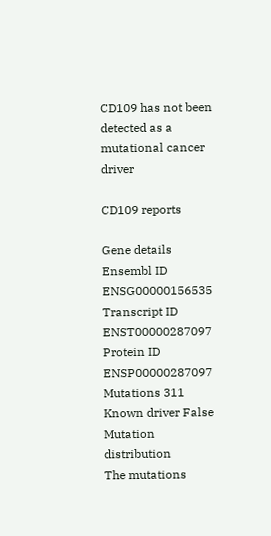CD109 has not been detected as a mutational cancer driver

CD109 reports

Gene details
Ensembl ID ENSG00000156535
Transcript ID ENST00000287097
Protein ID ENSP00000287097
Mutations 311
Known driver False
Mutation distribution
The mutations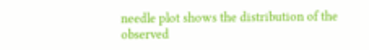needle plot shows the distribution of the observed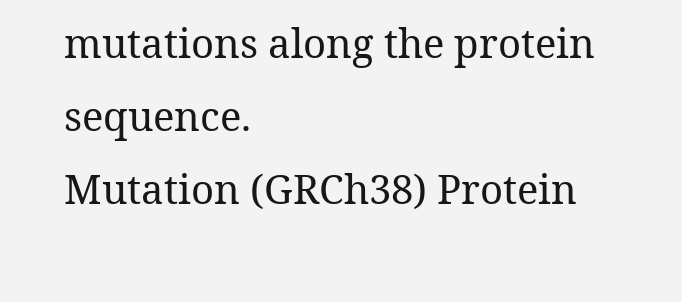mutations along the protein sequence.
Mutation (GRCh38) Protein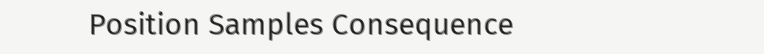Position Samples Consequence